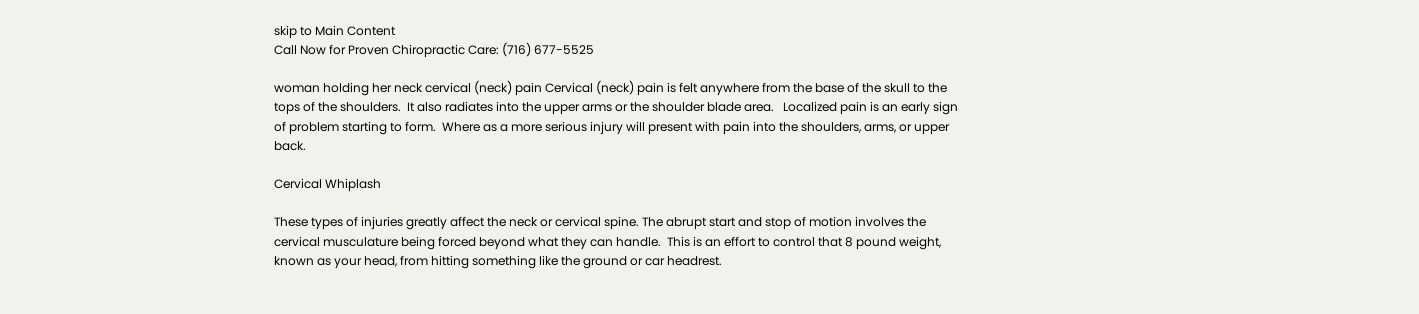skip to Main Content
Call Now for Proven Chiropractic Care: (716) 677-5525

woman holding her neck cervical (neck) pain Cervical (neck) pain is felt anywhere from the base of the skull to the tops of the shoulders.  It also radiates into the upper arms or the shoulder blade area.   Localized pain is an early sign of problem starting to form.  Where as a more serious injury will present with pain into the shoulders, arms, or upper back.

Cervical Whiplash

These types of injuries greatly affect the neck or cervical spine. The abrupt start and stop of motion involves the cervical musculature being forced beyond what they can handle.  This is an effort to control that 8 pound weight, known as your head, from hitting something like the ground or car headrest.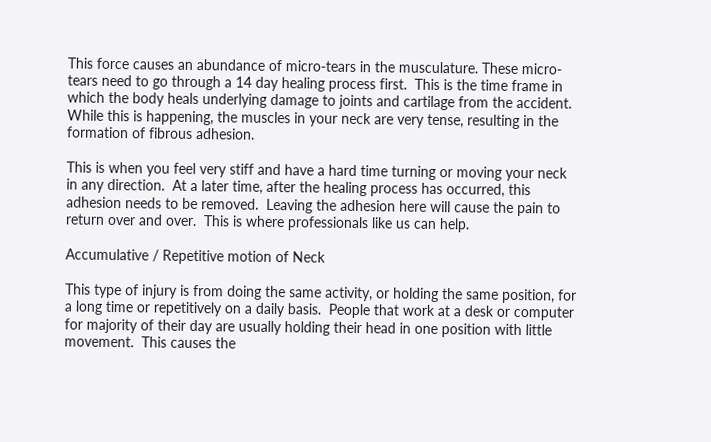This force causes an abundance of micro-tears in the musculature. These micro-tears need to go through a 14 day healing process first.  This is the time frame in which the body heals underlying damage to joints and cartilage from the accident.  While this is happening, the muscles in your neck are very tense, resulting in the formation of fibrous adhesion.

This is when you feel very stiff and have a hard time turning or moving your neck in any direction.  At a later time, after the healing process has occurred, this adhesion needs to be removed.  Leaving the adhesion here will cause the pain to return over and over.  This is where professionals like us can help.

Accumulative / Repetitive motion of Neck

This type of injury is from doing the same activity, or holding the same position, for a long time or repetitively on a daily basis.  People that work at a desk or computer for majority of their day are usually holding their head in one position with little movement.  This causes the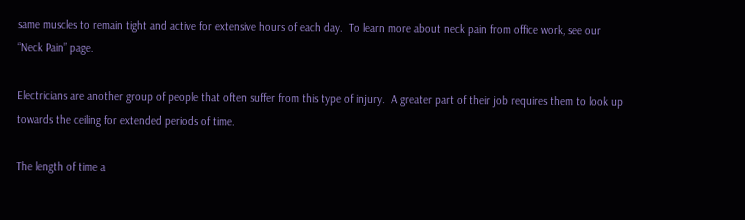same muscles to remain tight and active for extensive hours of each day.  To learn more about neck pain from office work, see our “Neck Pain” page.

Electricians are another group of people that often suffer from this type of injury.  A greater part of their job requires them to look up towards the ceiling for extended periods of time.

The length of time a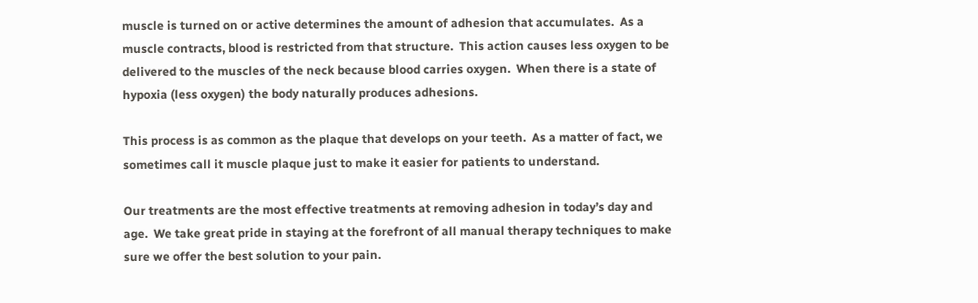muscle is turned on or active determines the amount of adhesion that accumulates.  As a muscle contracts, blood is restricted from that structure.  This action causes less oxygen to be delivered to the muscles of the neck because blood carries oxygen.  When there is a state of hypoxia (less oxygen) the body naturally produces adhesions.

This process is as common as the plaque that develops on your teeth.  As a matter of fact, we sometimes call it muscle plaque just to make it easier for patients to understand.

Our treatments are the most effective treatments at removing adhesion in today’s day and age.  We take great pride in staying at the forefront of all manual therapy techniques to make sure we offer the best solution to your pain.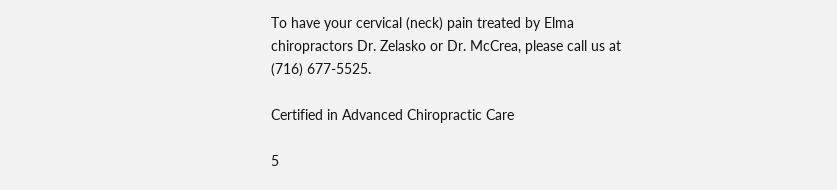To have your cervical (neck) pain treated by Elma chiropractors Dr. Zelasko or Dr. McCrea, please call us at (716) 677-5525.

Certified in Advanced Chiropractic Care

5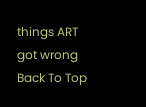things ART got wrong
Back To Top